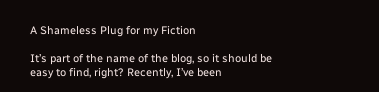A Shameless Plug for my Fiction

It’s part of the name of the blog, so it should be easy to find, right? Recently, I’ve been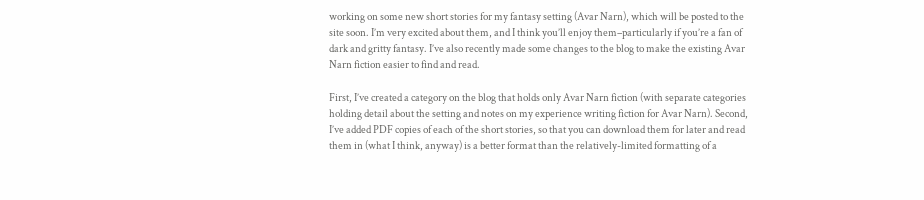working on some new short stories for my fantasy setting (Avar Narn), which will be posted to the site soon. I’m very excited about them, and I think you’ll enjoy them–particularly if you’re a fan of dark and gritty fantasy. I’ve also recently made some changes to the blog to make the existing Avar Narn fiction easier to find and read.

First, I’ve created a category on the blog that holds only Avar Narn fiction (with separate categories holding detail about the setting and notes on my experience writing fiction for Avar Narn). Second, I’ve added PDF copies of each of the short stories, so that you can download them for later and read them in (what I think, anyway) is a better format than the relatively-limited formatting of a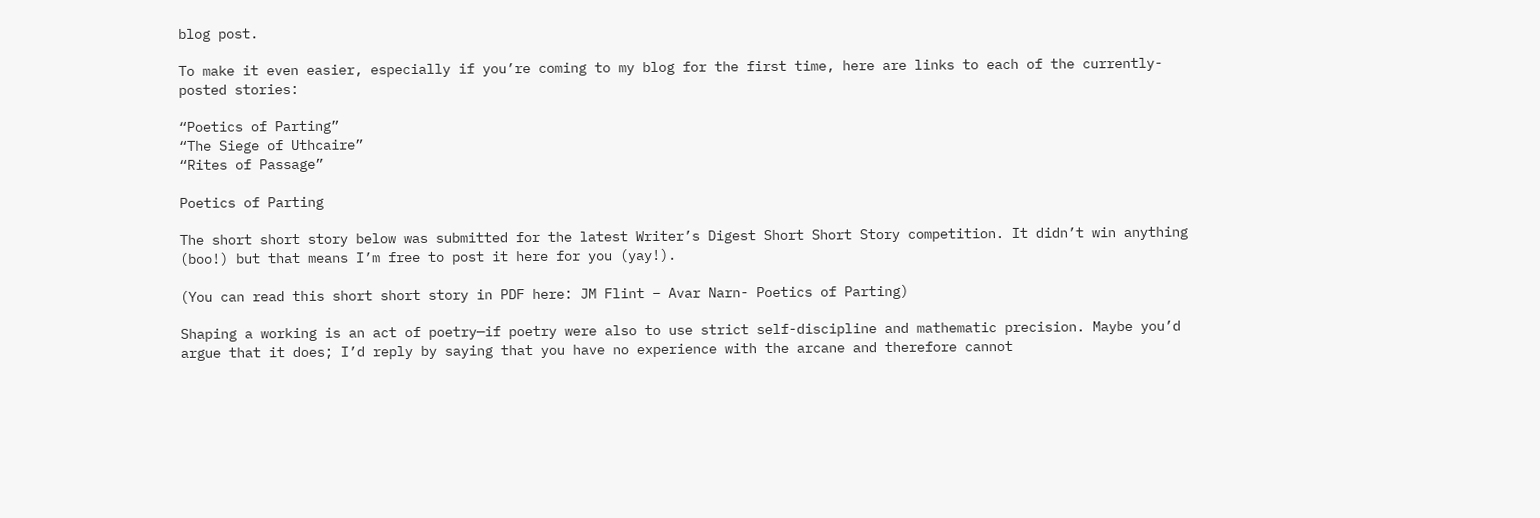blog post.

To make it even easier, especially if you’re coming to my blog for the first time, here are links to each of the currently-posted stories:

“Poetics of Parting”
“The Siege of Uthcaire”
“Rites of Passage”

Poetics of Parting

The short short story below was submitted for the latest Writer’s Digest Short Short Story competition. It didn’t win anything (boo!) but that means I’m free to post it here for you (yay!).

(You can read this short short story in PDF here: JM Flint – Avar Narn- Poetics of Parting)

Shaping a working is an act of poetry—if poetry were also to use strict self-discipline and mathematic precision. Maybe you’d argue that it does; I’d reply by saying that you have no experience with the arcane and therefore cannot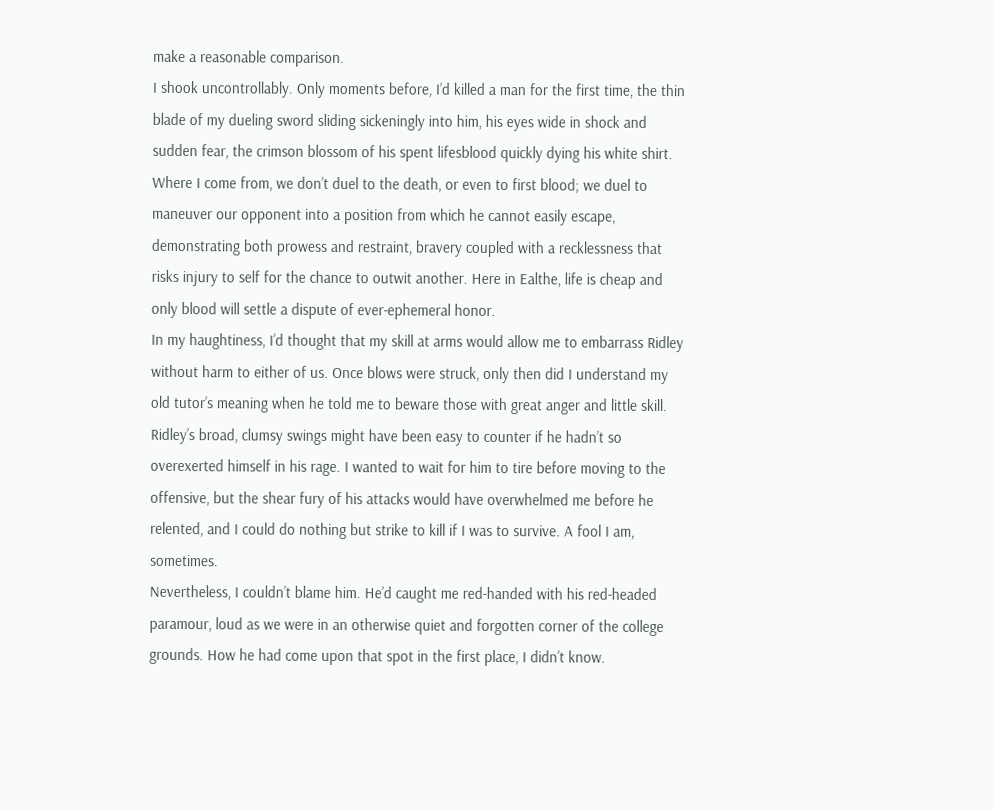make a reasonable comparison.
I shook uncontrollably. Only moments before, I’d killed a man for the first time, the thin blade of my dueling sword sliding sickeningly into him, his eyes wide in shock and sudden fear, the crimson blossom of his spent lifesblood quickly dying his white shirt.
Where I come from, we don’t duel to the death, or even to first blood; we duel to maneuver our opponent into a position from which he cannot easily escape, demonstrating both prowess and restraint, bravery coupled with a recklessness that risks injury to self for the chance to outwit another. Here in Ealthe, life is cheap and only blood will settle a dispute of ever-ephemeral honor.
In my haughtiness, I’d thought that my skill at arms would allow me to embarrass Ridley without harm to either of us. Once blows were struck, only then did I understand my old tutor’s meaning when he told me to beware those with great anger and little skill. Ridley’s broad, clumsy swings might have been easy to counter if he hadn’t so overexerted himself in his rage. I wanted to wait for him to tire before moving to the offensive, but the shear fury of his attacks would have overwhelmed me before he relented, and I could do nothing but strike to kill if I was to survive. A fool I am, sometimes.
Nevertheless, I couldn’t blame him. He’d caught me red-handed with his red-headed paramour, loud as we were in an otherwise quiet and forgotten corner of the college grounds. How he had come upon that spot in the first place, I didn’t know.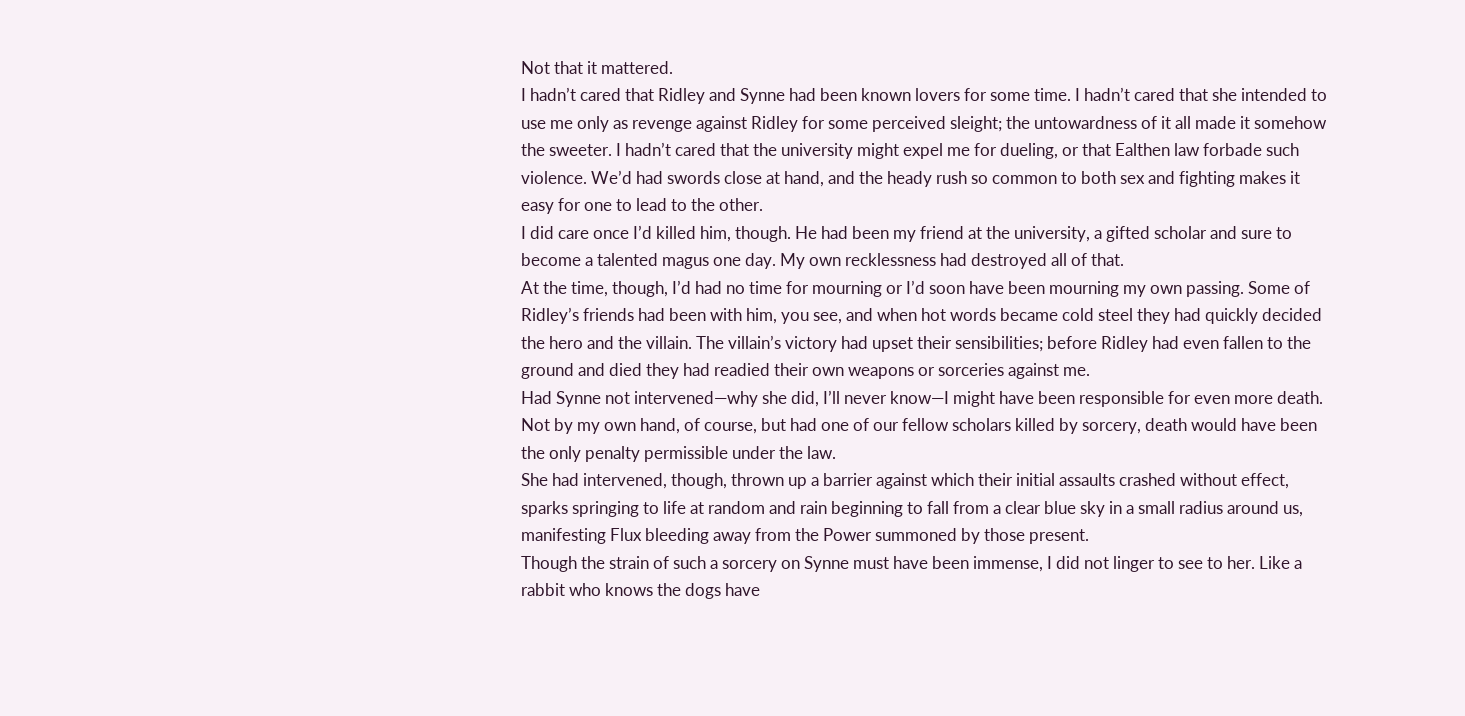Not that it mattered.
I hadn’t cared that Ridley and Synne had been known lovers for some time. I hadn’t cared that she intended to use me only as revenge against Ridley for some perceived sleight; the untowardness of it all made it somehow the sweeter. I hadn’t cared that the university might expel me for dueling, or that Ealthen law forbade such violence. We’d had swords close at hand, and the heady rush so common to both sex and fighting makes it easy for one to lead to the other.
I did care once I’d killed him, though. He had been my friend at the university, a gifted scholar and sure to become a talented magus one day. My own recklessness had destroyed all of that.
At the time, though, I’d had no time for mourning or I’d soon have been mourning my own passing. Some of Ridley’s friends had been with him, you see, and when hot words became cold steel they had quickly decided the hero and the villain. The villain’s victory had upset their sensibilities; before Ridley had even fallen to the ground and died they had readied their own weapons or sorceries against me.
Had Synne not intervened—why she did, I’ll never know—I might have been responsible for even more death. Not by my own hand, of course, but had one of our fellow scholars killed by sorcery, death would have been the only penalty permissible under the law.
She had intervened, though, thrown up a barrier against which their initial assaults crashed without effect, sparks springing to life at random and rain beginning to fall from a clear blue sky in a small radius around us, manifesting Flux bleeding away from the Power summoned by those present.
Though the strain of such a sorcery on Synne must have been immense, I did not linger to see to her. Like a rabbit who knows the dogs have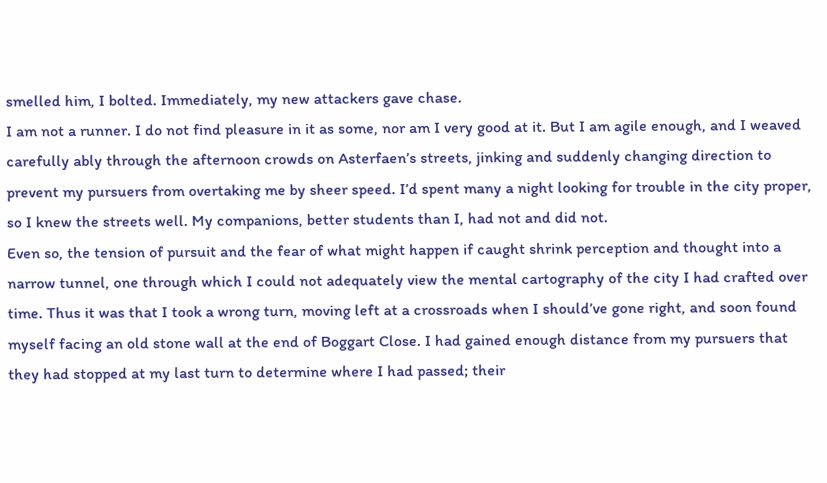smelled him, I bolted. Immediately, my new attackers gave chase.
I am not a runner. I do not find pleasure in it as some, nor am I very good at it. But I am agile enough, and I weaved carefully ably through the afternoon crowds on Asterfaen’s streets, jinking and suddenly changing direction to prevent my pursuers from overtaking me by sheer speed. I’d spent many a night looking for trouble in the city proper, so I knew the streets well. My companions, better students than I, had not and did not.
Even so, the tension of pursuit and the fear of what might happen if caught shrink perception and thought into a narrow tunnel, one through which I could not adequately view the mental cartography of the city I had crafted over time. Thus it was that I took a wrong turn, moving left at a crossroads when I should’ve gone right, and soon found myself facing an old stone wall at the end of Boggart Close. I had gained enough distance from my pursuers that they had stopped at my last turn to determine where I had passed; their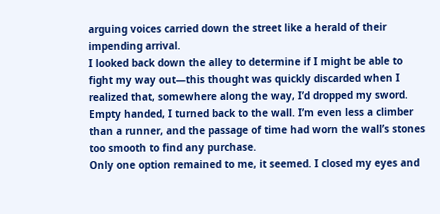arguing voices carried down the street like a herald of their impending arrival.
I looked back down the alley to determine if I might be able to fight my way out—this thought was quickly discarded when I realized that, somewhere along the way, I’d dropped my sword. Empty handed, I turned back to the wall. I’m even less a climber than a runner, and the passage of time had worn the wall’s stones too smooth to find any purchase.
Only one option remained to me, it seemed. I closed my eyes and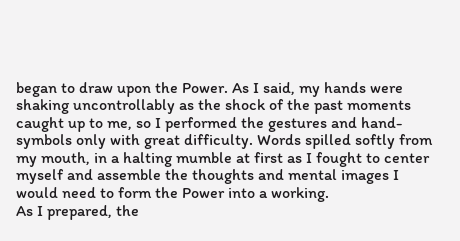began to draw upon the Power. As I said, my hands were shaking uncontrollably as the shock of the past moments caught up to me, so I performed the gestures and hand-symbols only with great difficulty. Words spilled softly from my mouth, in a halting mumble at first as I fought to center myself and assemble the thoughts and mental images I would need to form the Power into a working.
As I prepared, the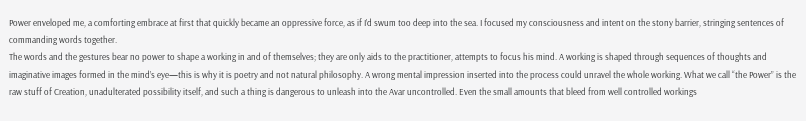Power enveloped me, a comforting embrace at first that quickly became an oppressive force, as if I’d swum too deep into the sea. I focused my consciousness and intent on the stony barrier, stringing sentences of commanding words together.
The words and the gestures bear no power to shape a working in and of themselves; they are only aids to the practitioner, attempts to focus his mind. A working is shaped through sequences of thoughts and imaginative images formed in the mind’s eye—this is why it is poetry and not natural philosophy. A wrong mental impression inserted into the process could unravel the whole working. What we call “the Power” is the raw stuff of Creation, unadulterated possibility itself, and such a thing is dangerous to unleash into the Avar uncontrolled. Even the small amounts that bleed from well controlled workings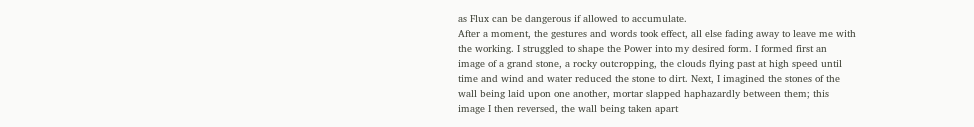as Flux can be dangerous if allowed to accumulate.
After a moment, the gestures and words took effect, all else fading away to leave me with the working. I struggled to shape the Power into my desired form. I formed first an image of a grand stone, a rocky outcropping, the clouds flying past at high speed until time and wind and water reduced the stone to dirt. Next, I imagined the stones of the wall being laid upon one another, mortar slapped haphazardly between them; this image I then reversed, the wall being taken apart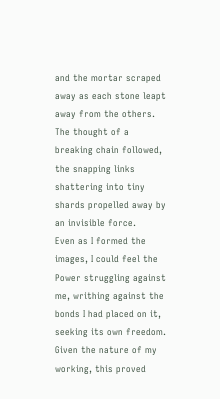and the mortar scraped away as each stone leapt away from the others. The thought of a breaking chain followed, the snapping links shattering into tiny shards propelled away by an invisible force.
Even as I formed the images, I could feel the Power struggling against me, writhing against the bonds I had placed on it, seeking its own freedom. Given the nature of my working, this proved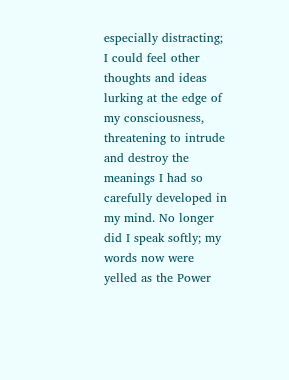especially distracting; I could feel other thoughts and ideas lurking at the edge of my consciousness, threatening to intrude and destroy the meanings I had so carefully developed in my mind. No longer did I speak softly; my words now were yelled as the Power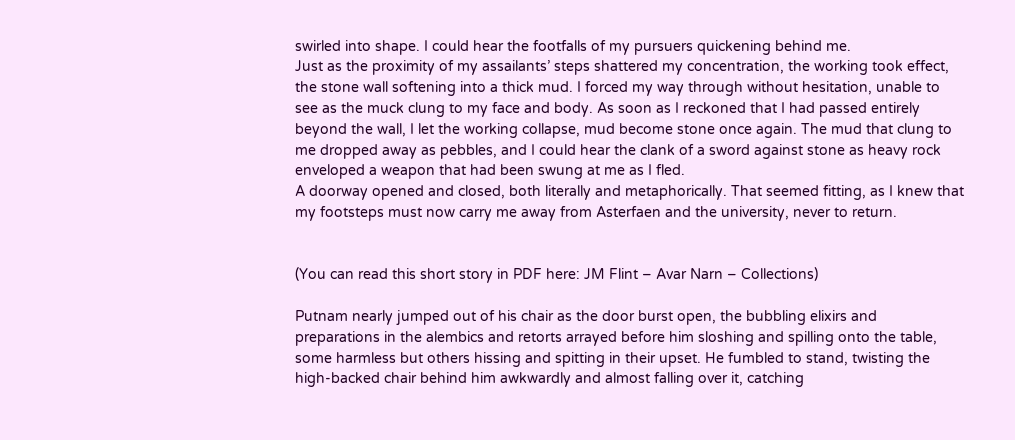swirled into shape. I could hear the footfalls of my pursuers quickening behind me.
Just as the proximity of my assailants’ steps shattered my concentration, the working took effect, the stone wall softening into a thick mud. I forced my way through without hesitation, unable to see as the muck clung to my face and body. As soon as I reckoned that I had passed entirely beyond the wall, I let the working collapse, mud become stone once again. The mud that clung to me dropped away as pebbles, and I could hear the clank of a sword against stone as heavy rock enveloped a weapon that had been swung at me as I fled.
A doorway opened and closed, both literally and metaphorically. That seemed fitting, as I knew that my footsteps must now carry me away from Asterfaen and the university, never to return.


(You can read this short story in PDF here: JM Flint – Avar Narn – Collections)

Putnam nearly jumped out of his chair as the door burst open, the bubbling elixirs and preparations in the alembics and retorts arrayed before him sloshing and spilling onto the table, some harmless but others hissing and spitting in their upset. He fumbled to stand, twisting the high-backed chair behind him awkwardly and almost falling over it, catching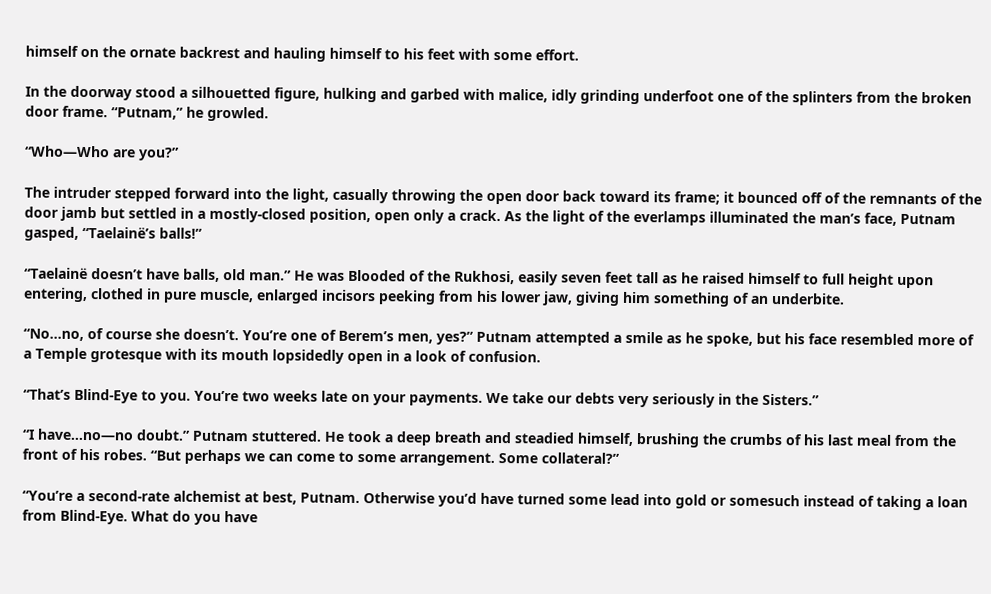himself on the ornate backrest and hauling himself to his feet with some effort.

In the doorway stood a silhouetted figure, hulking and garbed with malice, idly grinding underfoot one of the splinters from the broken door frame. “Putnam,” he growled.

“Who—Who are you?”

The intruder stepped forward into the light, casually throwing the open door back toward its frame; it bounced off of the remnants of the door jamb but settled in a mostly-closed position, open only a crack. As the light of the everlamps illuminated the man’s face, Putnam gasped, “Taelainë’s balls!”

“Taelainë doesn’t have balls, old man.” He was Blooded of the Rukhosi, easily seven feet tall as he raised himself to full height upon entering, clothed in pure muscle, enlarged incisors peeking from his lower jaw, giving him something of an underbite.

“No…no, of course she doesn’t. You’re one of Berem’s men, yes?” Putnam attempted a smile as he spoke, but his face resembled more of a Temple grotesque with its mouth lopsidedly open in a look of confusion.

“That’s Blind-Eye to you. You’re two weeks late on your payments. We take our debts very seriously in the Sisters.”

“I have…no—no doubt.” Putnam stuttered. He took a deep breath and steadied himself, brushing the crumbs of his last meal from the front of his robes. “But perhaps we can come to some arrangement. Some collateral?”

“You’re a second-rate alchemist at best, Putnam. Otherwise you’d have turned some lead into gold or somesuch instead of taking a loan from Blind-Eye. What do you have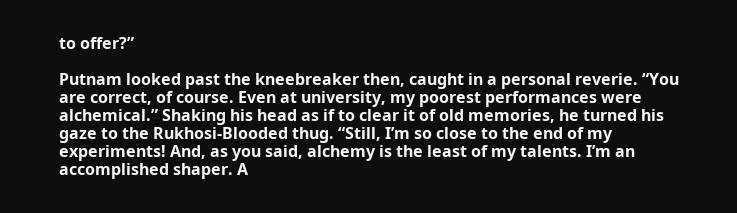to offer?”

Putnam looked past the kneebreaker then, caught in a personal reverie. “You are correct, of course. Even at university, my poorest performances were alchemical.” Shaking his head as if to clear it of old memories, he turned his gaze to the Rukhosi-Blooded thug. “Still, I’m so close to the end of my experiments! And, as you said, alchemy is the least of my talents. I’m an accomplished shaper. A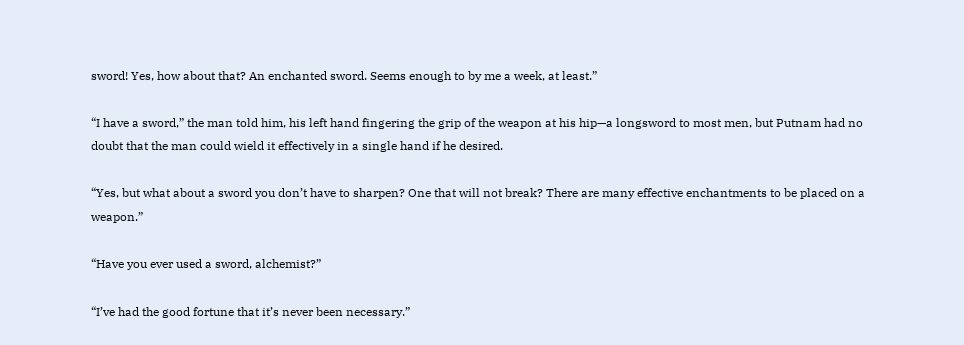sword! Yes, how about that? An enchanted sword. Seems enough to by me a week, at least.”

“I have a sword,” the man told him, his left hand fingering the grip of the weapon at his hip—a longsword to most men, but Putnam had no doubt that the man could wield it effectively in a single hand if he desired.

“Yes, but what about a sword you don’t have to sharpen? One that will not break? There are many effective enchantments to be placed on a weapon.”

“Have you ever used a sword, alchemist?”

“I’ve had the good fortune that it’s never been necessary.”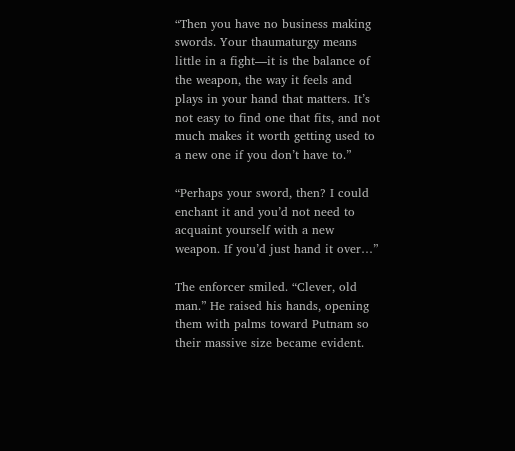“Then you have no business making swords. Your thaumaturgy means little in a fight—it is the balance of the weapon, the way it feels and plays in your hand that matters. It’s not easy to find one that fits, and not much makes it worth getting used to a new one if you don’t have to.”

“Perhaps your sword, then? I could enchant it and you’d not need to acquaint yourself with a new weapon. If you’d just hand it over…”

The enforcer smiled. “Clever, old man.” He raised his hands, opening them with palms toward Putnam so their massive size became evident.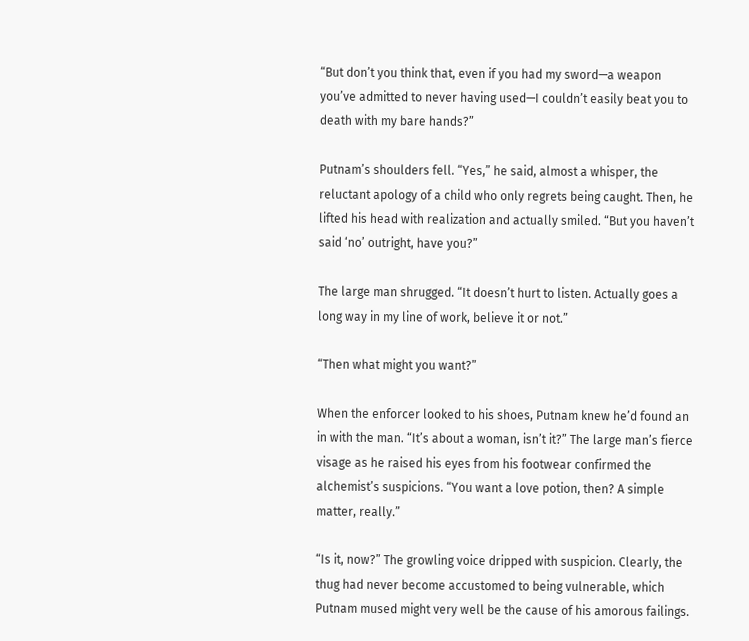“But don’t you think that, even if you had my sword—a weapon you’ve admitted to never having used—I couldn’t easily beat you to death with my bare hands?”

Putnam’s shoulders fell. “Yes,” he said, almost a whisper, the reluctant apology of a child who only regrets being caught. Then, he lifted his head with realization and actually smiled. “But you haven’t said ‘no’ outright, have you?”

The large man shrugged. “It doesn’t hurt to listen. Actually goes a long way in my line of work, believe it or not.”

“Then what might you want?”

When the enforcer looked to his shoes, Putnam knew he’d found an in with the man. “It’s about a woman, isn’t it?” The large man’s fierce visage as he raised his eyes from his footwear confirmed the alchemist’s suspicions. “You want a love potion, then? A simple matter, really.”

“Is it, now?” The growling voice dripped with suspicion. Clearly, the thug had never become accustomed to being vulnerable, which Putnam mused might very well be the cause of his amorous failings.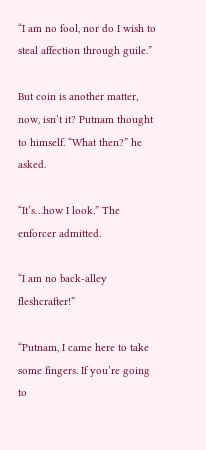“I am no fool, nor do I wish to steal affection through guile.”

But coin is another matter, now, isn’t it? Putnam thought to himself. “What then?” he asked.

“It’s…how I look.” The enforcer admitted.

“I am no back-alley fleshcrafter!”

“Putnam, I came here to take some fingers. If you’re going to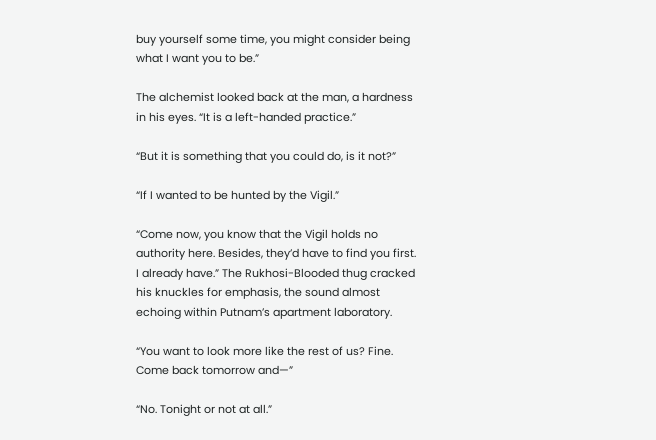buy yourself some time, you might consider being what I want you to be.”

The alchemist looked back at the man, a hardness in his eyes. “It is a left-handed practice.”

“But it is something that you could do, is it not?”

“If I wanted to be hunted by the Vigil.”

“Come now, you know that the Vigil holds no authority here. Besides, they’d have to find you first. I already have.” The Rukhosi-Blooded thug cracked his knuckles for emphasis, the sound almost echoing within Putnam’s apartment laboratory.

“You want to look more like the rest of us? Fine. Come back tomorrow and—”

“No. Tonight or not at all.”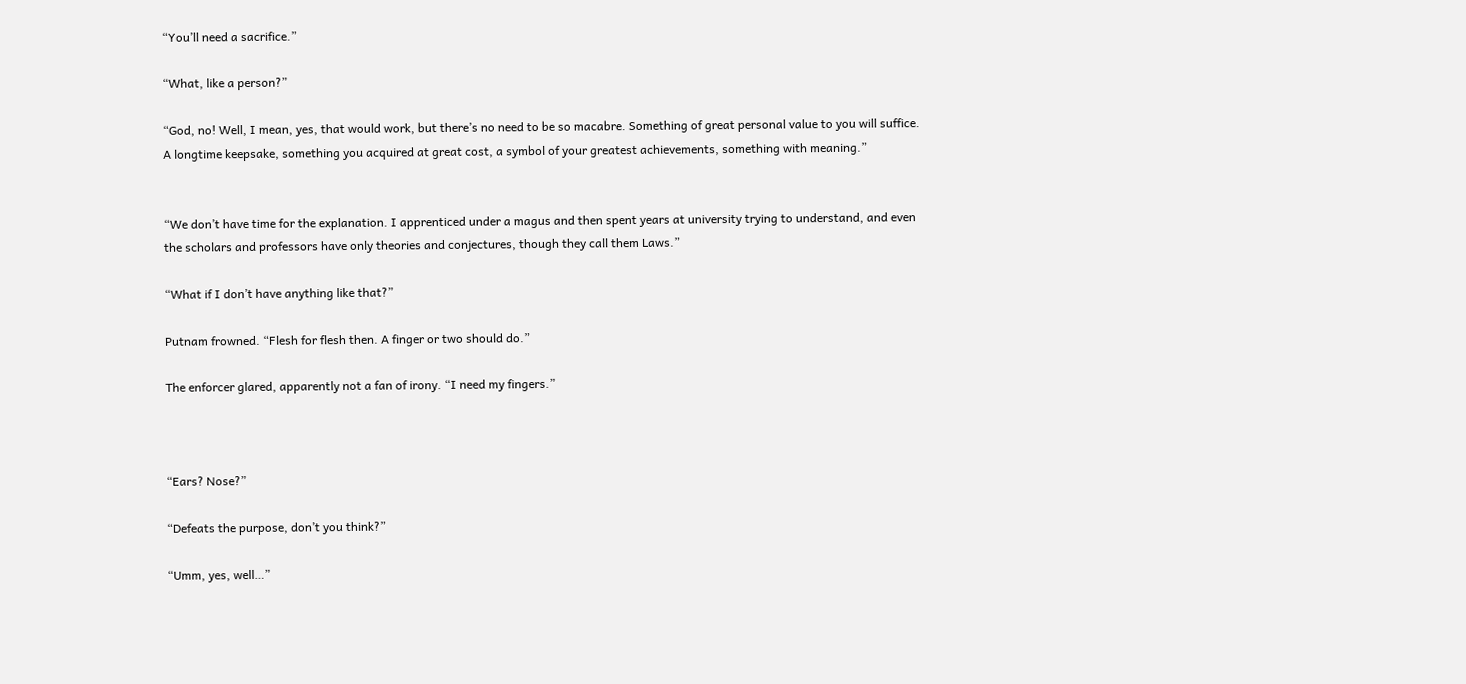“You’ll need a sacrifice.”

“What, like a person?”

“God, no! Well, I mean, yes, that would work, but there’s no need to be so macabre. Something of great personal value to you will suffice. A longtime keepsake, something you acquired at great cost, a symbol of your greatest achievements, something with meaning.”


“We don’t have time for the explanation. I apprenticed under a magus and then spent years at university trying to understand, and even the scholars and professors have only theories and conjectures, though they call them Laws.”

“What if I don’t have anything like that?”

Putnam frowned. “Flesh for flesh then. A finger or two should do.”

The enforcer glared, apparently not a fan of irony. “I need my fingers.”



“Ears? Nose?”

“Defeats the purpose, don’t you think?”

“Umm, yes, well…”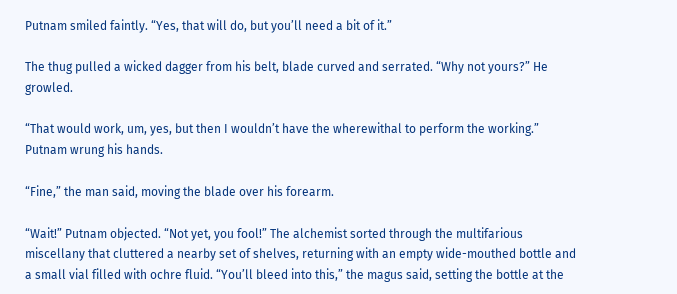Putnam smiled faintly. “Yes, that will do, but you’ll need a bit of it.”

The thug pulled a wicked dagger from his belt, blade curved and serrated. “Why not yours?” He growled.

“That would work, um, yes, but then I wouldn’t have the wherewithal to perform the working.” Putnam wrung his hands.

“Fine,” the man said, moving the blade over his forearm.

“Wait!” Putnam objected. “Not yet, you fool!” The alchemist sorted through the multifarious miscellany that cluttered a nearby set of shelves, returning with an empty wide-mouthed bottle and a small vial filled with ochre fluid. “You’ll bleed into this,” the magus said, setting the bottle at the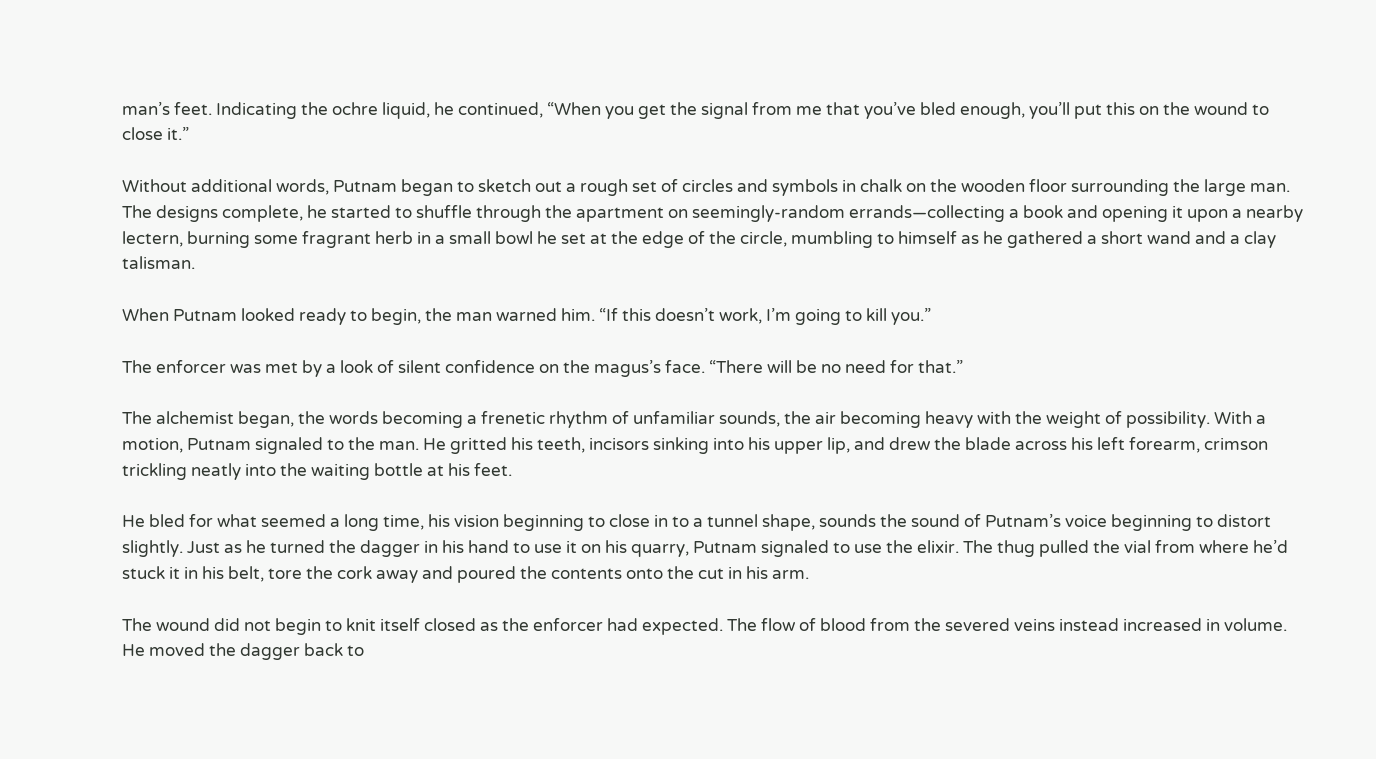man’s feet. Indicating the ochre liquid, he continued, “When you get the signal from me that you’ve bled enough, you’ll put this on the wound to close it.”

Without additional words, Putnam began to sketch out a rough set of circles and symbols in chalk on the wooden floor surrounding the large man. The designs complete, he started to shuffle through the apartment on seemingly-random errands—collecting a book and opening it upon a nearby lectern, burning some fragrant herb in a small bowl he set at the edge of the circle, mumbling to himself as he gathered a short wand and a clay talisman.

When Putnam looked ready to begin, the man warned him. “If this doesn’t work, I’m going to kill you.”

The enforcer was met by a look of silent confidence on the magus’s face. “There will be no need for that.”

The alchemist began, the words becoming a frenetic rhythm of unfamiliar sounds, the air becoming heavy with the weight of possibility. With a motion, Putnam signaled to the man. He gritted his teeth, incisors sinking into his upper lip, and drew the blade across his left forearm, crimson trickling neatly into the waiting bottle at his feet.

He bled for what seemed a long time, his vision beginning to close in to a tunnel shape, sounds the sound of Putnam’s voice beginning to distort slightly. Just as he turned the dagger in his hand to use it on his quarry, Putnam signaled to use the elixir. The thug pulled the vial from where he’d stuck it in his belt, tore the cork away and poured the contents onto the cut in his arm.

The wound did not begin to knit itself closed as the enforcer had expected. The flow of blood from the severed veins instead increased in volume. He moved the dagger back to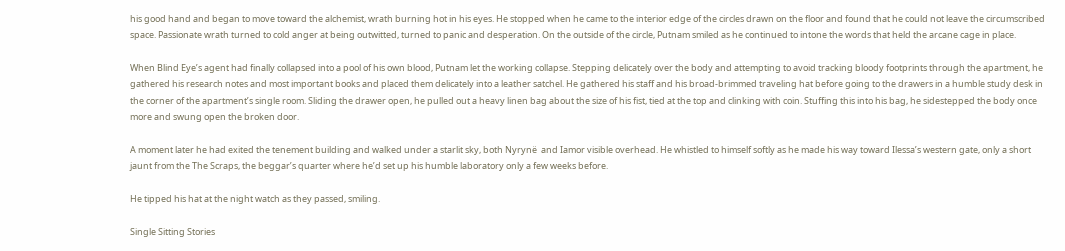his good hand and began to move toward the alchemist, wrath burning hot in his eyes. He stopped when he came to the interior edge of the circles drawn on the floor and found that he could not leave the circumscribed space. Passionate wrath turned to cold anger at being outwitted, turned to panic and desperation. On the outside of the circle, Putnam smiled as he continued to intone the words that held the arcane cage in place.

When Blind Eye’s agent had finally collapsed into a pool of his own blood, Putnam let the working collapse. Stepping delicately over the body and attempting to avoid tracking bloody footprints through the apartment, he gathered his research notes and most important books and placed them delicately into a leather satchel. He gathered his staff and his broad-brimmed traveling hat before going to the drawers in a humble study desk in the corner of the apartment’s single room. Sliding the drawer open, he pulled out a heavy linen bag about the size of his fist, tied at the top and clinking with coin. Stuffing this into his bag, he sidestepped the body once more and swung open the broken door.

A moment later he had exited the tenement building and walked under a starlit sky, both Nyrynë  and Iamor visible overhead. He whistled to himself softly as he made his way toward Ilessa’s western gate, only a short jaunt from the The Scraps, the beggar’s quarter where he’d set up his humble laboratory only a few weeks before.

He tipped his hat at the night watch as they passed, smiling.

Single Sitting Stories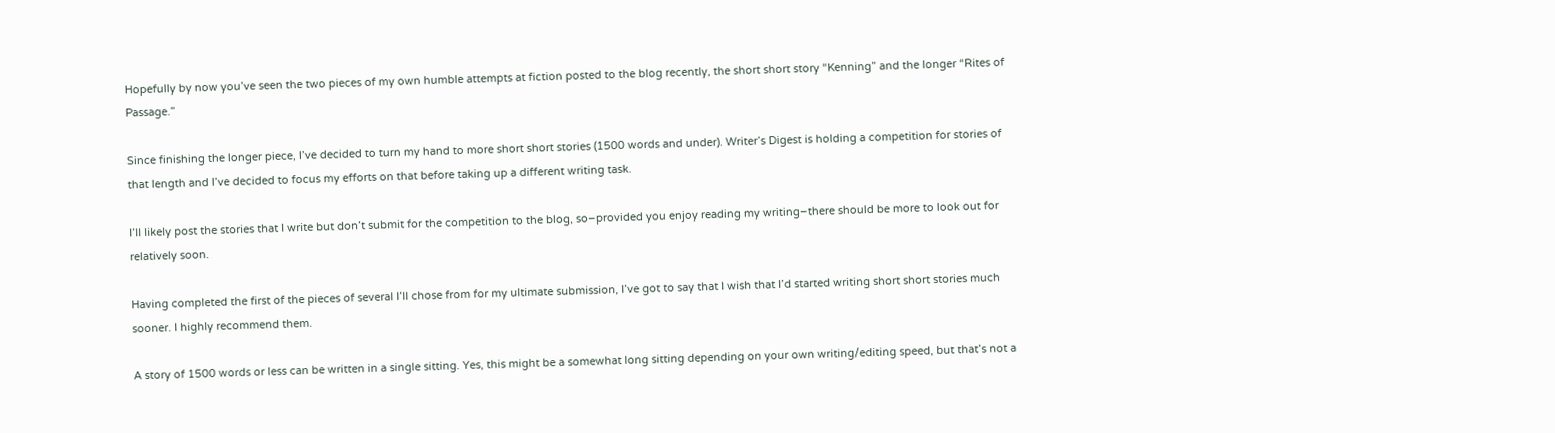Hopefully by now you’ve seen the two pieces of my own humble attempts at fiction posted to the blog recently, the short short story “Kenning” and the longer “Rites of Passage.”

Since finishing the longer piece, I’ve decided to turn my hand to more short short stories (1500 words and under). Writer’s Digest is holding a competition for stories of that length and I’ve decided to focus my efforts on that before taking up a different writing task.

I’ll likely post the stories that I write but don’t submit for the competition to the blog, so–provided you enjoy reading my writing–there should be more to look out for relatively soon.

Having completed the first of the pieces of several I’ll chose from for my ultimate submission, I’ve got to say that I wish that I’d started writing short short stories much sooner. I highly recommend them.

A story of 1500 words or less can be written in a single sitting. Yes, this might be a somewhat long sitting depending on your own writing/editing speed, but that’s not a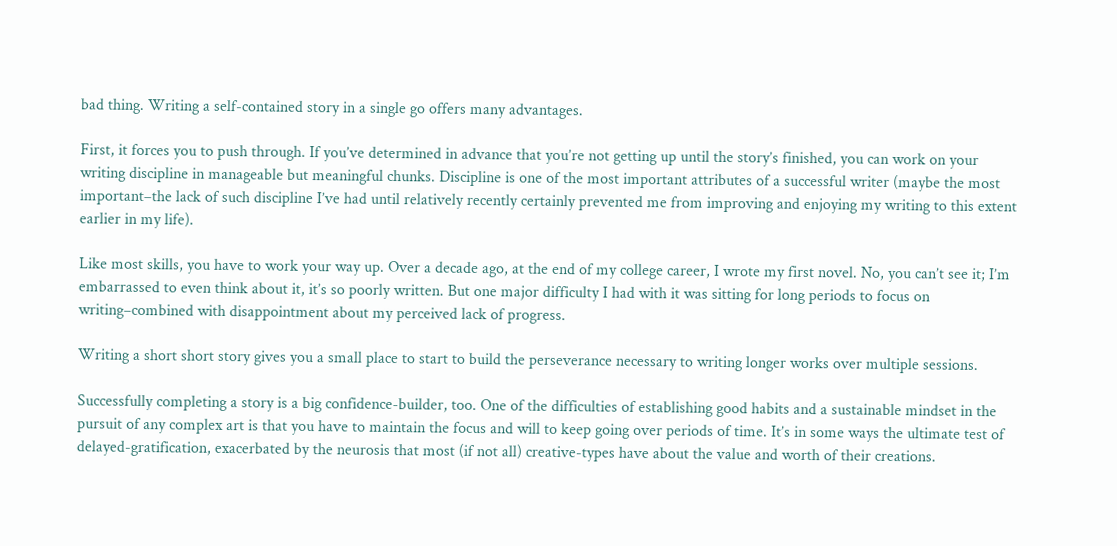bad thing. Writing a self-contained story in a single go offers many advantages.

First, it forces you to push through. If you’ve determined in advance that you’re not getting up until the story’s finished, you can work on your writing discipline in manageable but meaningful chunks. Discipline is one of the most important attributes of a successful writer (maybe the most important–the lack of such discipline I’ve had until relatively recently certainly prevented me from improving and enjoying my writing to this extent earlier in my life).

Like most skills, you have to work your way up. Over a decade ago, at the end of my college career, I wrote my first novel. No, you can’t see it; I’m embarrassed to even think about it, it’s so poorly written. But one major difficulty I had with it was sitting for long periods to focus on writing–combined with disappointment about my perceived lack of progress.

Writing a short short story gives you a small place to start to build the perseverance necessary to writing longer works over multiple sessions.

Successfully completing a story is a big confidence-builder, too. One of the difficulties of establishing good habits and a sustainable mindset in the pursuit of any complex art is that you have to maintain the focus and will to keep going over periods of time. It’s in some ways the ultimate test of delayed-gratification, exacerbated by the neurosis that most (if not all) creative-types have about the value and worth of their creations.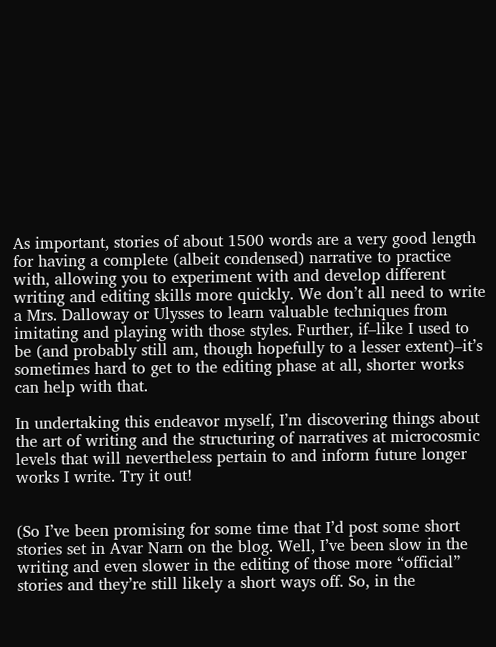As important, stories of about 1500 words are a very good length for having a complete (albeit condensed) narrative to practice with, allowing you to experiment with and develop different writing and editing skills more quickly. We don’t all need to write a Mrs. Dalloway or Ulysses to learn valuable techniques from imitating and playing with those styles. Further, if–like I used to be (and probably still am, though hopefully to a lesser extent)–it’s sometimes hard to get to the editing phase at all, shorter works can help with that.

In undertaking this endeavor myself, I’m discovering things about the art of writing and the structuring of narratives at microcosmic levels that will nevertheless pertain to and inform future longer works I write. Try it out!


(So I’ve been promising for some time that I’d post some short stories set in Avar Narn on the blog. Well, I’ve been slow in the writing and even slower in the editing of those more “official” stories and they’re still likely a short ways off. So, in the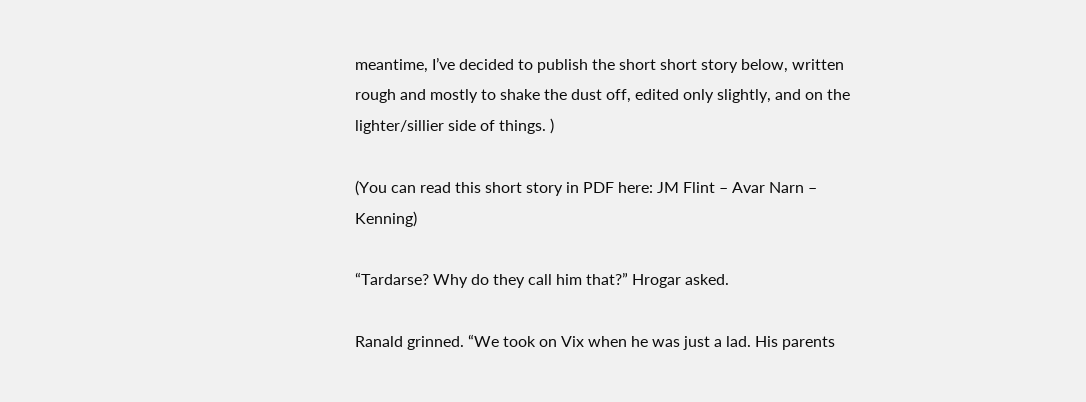meantime, I’ve decided to publish the short short story below, written rough and mostly to shake the dust off, edited only slightly, and on the lighter/sillier side of things. )

(You can read this short story in PDF here: JM Flint – Avar Narn – Kenning)

“Tardarse? Why do they call him that?” Hrogar asked.

Ranald grinned. “We took on Vix when he was just a lad. His parents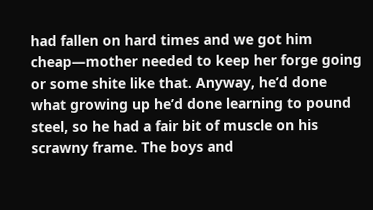had fallen on hard times and we got him cheap—mother needed to keep her forge going or some shite like that. Anyway, he’d done what growing up he’d done learning to pound steel, so he had a fair bit of muscle on his scrawny frame. The boys and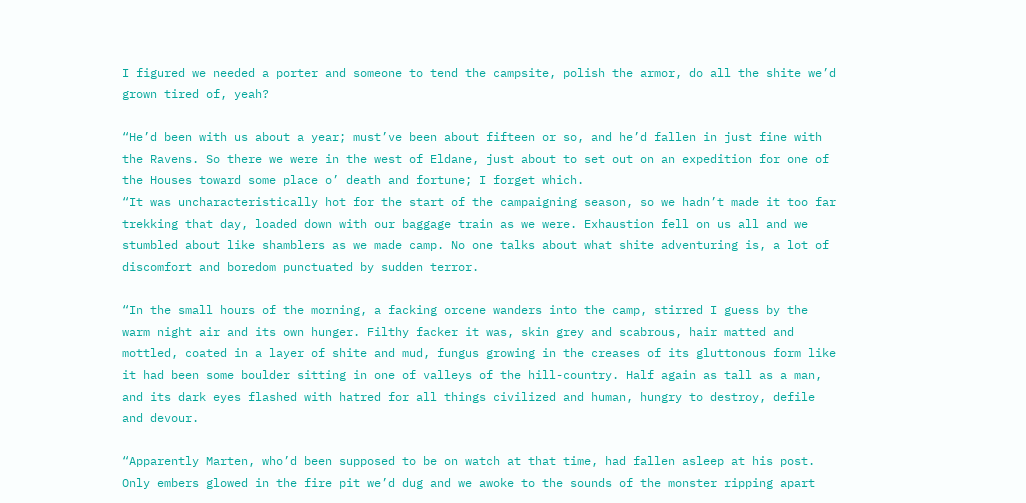I figured we needed a porter and someone to tend the campsite, polish the armor, do all the shite we’d grown tired of, yeah?

“He’d been with us about a year; must’ve been about fifteen or so, and he’d fallen in just fine with the Ravens. So there we were in the west of Eldane, just about to set out on an expedition for one of the Houses toward some place o’ death and fortune; I forget which.
“It was uncharacteristically hot for the start of the campaigning season, so we hadn’t made it too far trekking that day, loaded down with our baggage train as we were. Exhaustion fell on us all and we stumbled about like shamblers as we made camp. No one talks about what shite adventuring is, a lot of discomfort and boredom punctuated by sudden terror.

“In the small hours of the morning, a facking orcene wanders into the camp, stirred I guess by the warm night air and its own hunger. Filthy facker it was, skin grey and scabrous, hair matted and mottled, coated in a layer of shite and mud, fungus growing in the creases of its gluttonous form like it had been some boulder sitting in one of valleys of the hill-country. Half again as tall as a man, and its dark eyes flashed with hatred for all things civilized and human, hungry to destroy, defile and devour.

“Apparently Marten, who’d been supposed to be on watch at that time, had fallen asleep at his post. Only embers glowed in the fire pit we’d dug and we awoke to the sounds of the monster ripping apart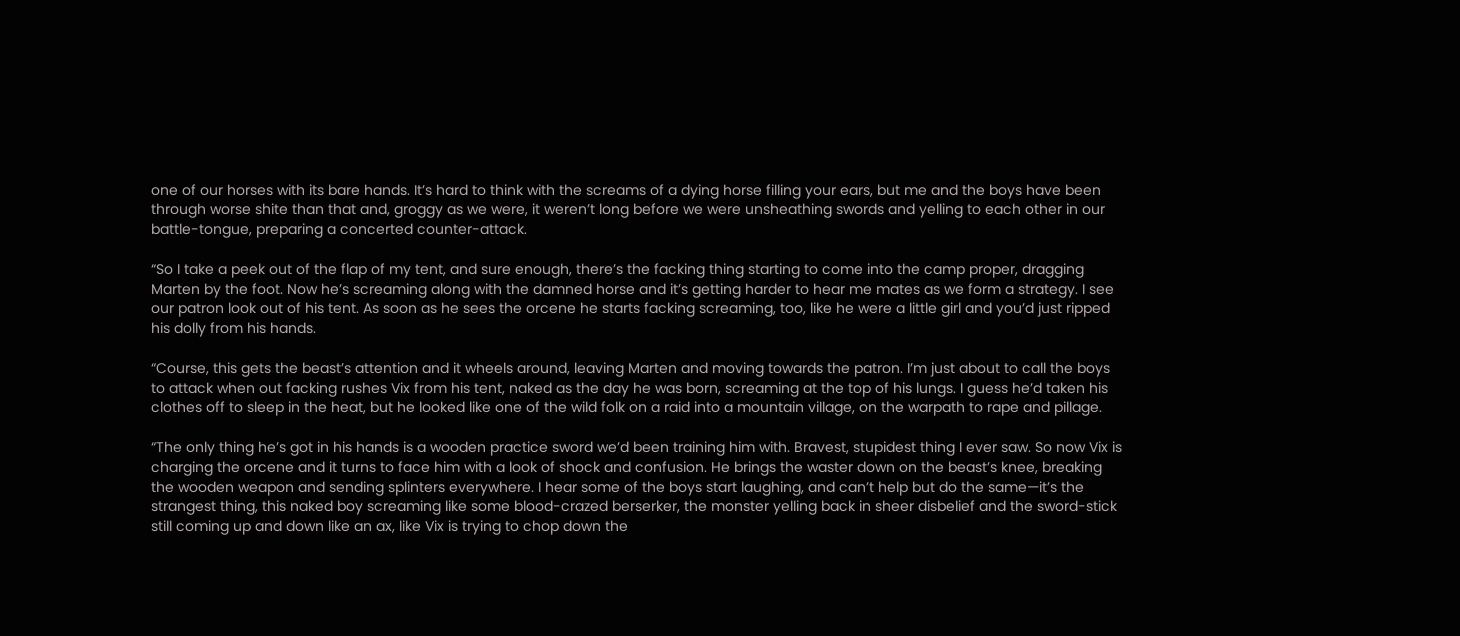one of our horses with its bare hands. It’s hard to think with the screams of a dying horse filling your ears, but me and the boys have been through worse shite than that and, groggy as we were, it weren’t long before we were unsheathing swords and yelling to each other in our battle-tongue, preparing a concerted counter-attack.

“So I take a peek out of the flap of my tent, and sure enough, there’s the facking thing starting to come into the camp proper, dragging Marten by the foot. Now he’s screaming along with the damned horse and it’s getting harder to hear me mates as we form a strategy. I see our patron look out of his tent. As soon as he sees the orcene he starts facking screaming, too, like he were a little girl and you’d just ripped his dolly from his hands.

“Course, this gets the beast’s attention and it wheels around, leaving Marten and moving towards the patron. I’m just about to call the boys to attack when out facking rushes Vix from his tent, naked as the day he was born, screaming at the top of his lungs. I guess he’d taken his clothes off to sleep in the heat, but he looked like one of the wild folk on a raid into a mountain village, on the warpath to rape and pillage.

“The only thing he’s got in his hands is a wooden practice sword we’d been training him with. Bravest, stupidest thing I ever saw. So now Vix is charging the orcene and it turns to face him with a look of shock and confusion. He brings the waster down on the beast’s knee, breaking the wooden weapon and sending splinters everywhere. I hear some of the boys start laughing, and can’t help but do the same—it’s the strangest thing, this naked boy screaming like some blood-crazed berserker, the monster yelling back in sheer disbelief and the sword-stick still coming up and down like an ax, like Vix is trying to chop down the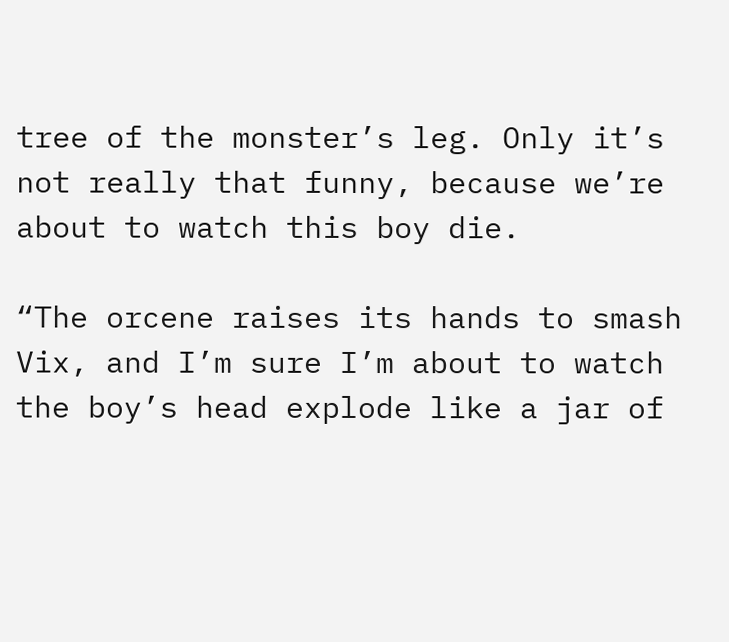tree of the monster’s leg. Only it’s not really that funny, because we’re about to watch this boy die.

“The orcene raises its hands to smash Vix, and I’m sure I’m about to watch the boy’s head explode like a jar of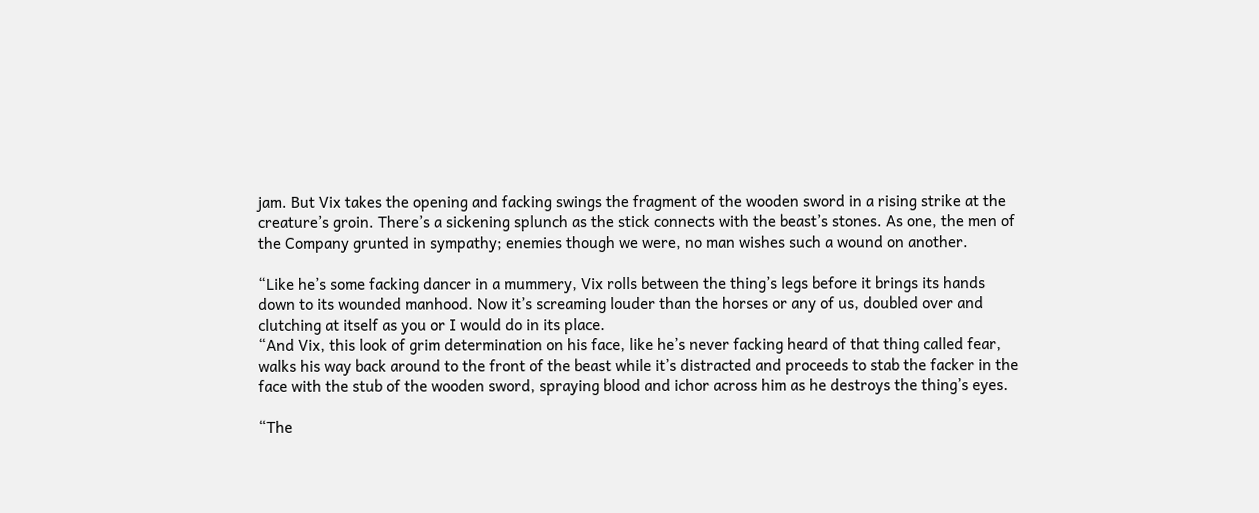jam. But Vix takes the opening and facking swings the fragment of the wooden sword in a rising strike at the creature’s groin. There’s a sickening splunch as the stick connects with the beast’s stones. As one, the men of the Company grunted in sympathy; enemies though we were, no man wishes such a wound on another.

“Like he’s some facking dancer in a mummery, Vix rolls between the thing’s legs before it brings its hands down to its wounded manhood. Now it’s screaming louder than the horses or any of us, doubled over and clutching at itself as you or I would do in its place.
“And Vix, this look of grim determination on his face, like he’s never facking heard of that thing called fear, walks his way back around to the front of the beast while it’s distracted and proceeds to stab the facker in the face with the stub of the wooden sword, spraying blood and ichor across him as he destroys the thing’s eyes.

“The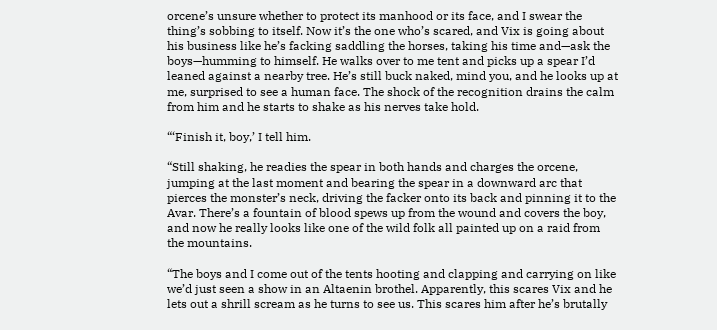orcene’s unsure whether to protect its manhood or its face, and I swear the thing’s sobbing to itself. Now it’s the one who’s scared, and Vix is going about his business like he’s facking saddling the horses, taking his time and—ask the boys—humming to himself. He walks over to me tent and picks up a spear I’d leaned against a nearby tree. He’s still buck naked, mind you, and he looks up at me, surprised to see a human face. The shock of the recognition drains the calm from him and he starts to shake as his nerves take hold.

“‘Finish it, boy,’ I tell him.

“Still shaking, he readies the spear in both hands and charges the orcene, jumping at the last moment and bearing the spear in a downward arc that pierces the monster’s neck, driving the facker onto its back and pinning it to the Avar. There’s a fountain of blood spews up from the wound and covers the boy, and now he really looks like one of the wild folk all painted up on a raid from the mountains.

“The boys and I come out of the tents hooting and clapping and carrying on like we’d just seen a show in an Altaenin brothel. Apparently, this scares Vix and he lets out a shrill scream as he turns to see us. This scares him after he’s brutally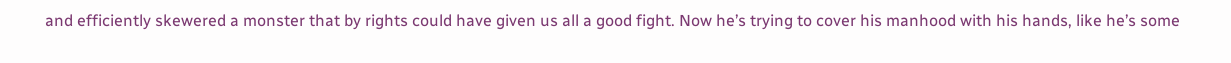and efficiently skewered a monster that by rights could have given us all a good fight. Now he’s trying to cover his manhood with his hands, like he’s some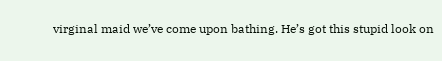virginal maid we’ve come upon bathing. He’s got this stupid look on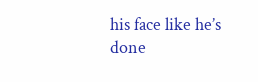his face like he’s done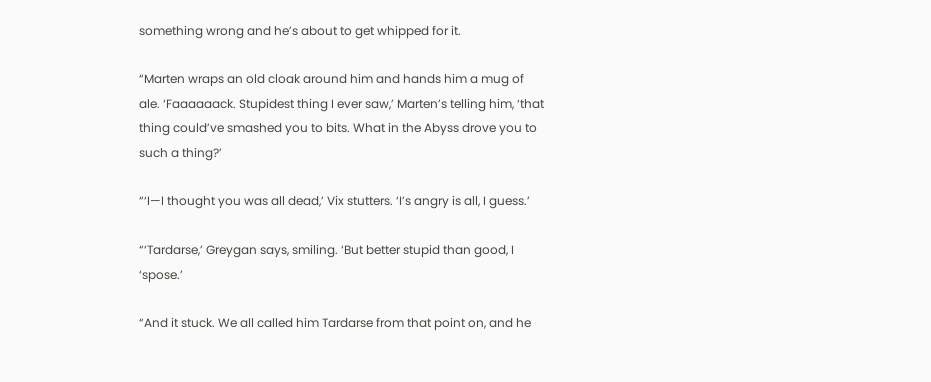something wrong and he’s about to get whipped for it.

“Marten wraps an old cloak around him and hands him a mug of ale. ‘Faaaaaack. Stupidest thing I ever saw,’ Marten’s telling him, ‘that thing could’ve smashed you to bits. What in the Abyss drove you to such a thing?’

“‘I—I thought you was all dead,’ Vix stutters. ‘I’s angry is all, I guess.’

“‘Tardarse,’ Greygan says, smiling. ‘But better stupid than good, I ‘spose.’

“And it stuck. We all called him Tardarse from that point on, and he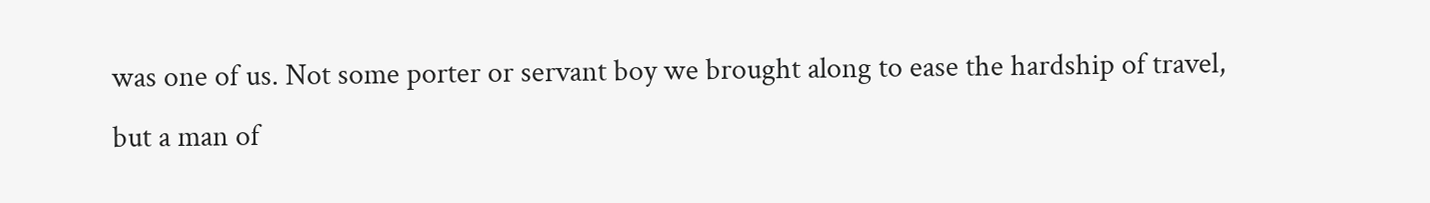was one of us. Not some porter or servant boy we brought along to ease the hardship of travel, but a man of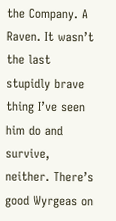the Company. A Raven. It wasn’t the last stupidly brave thing I’ve seen him do and survive, neither. There’s good Wyrgeas on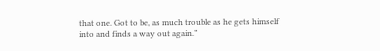that one. Got to be, as much trouble as he gets himself into and finds a way out again.”